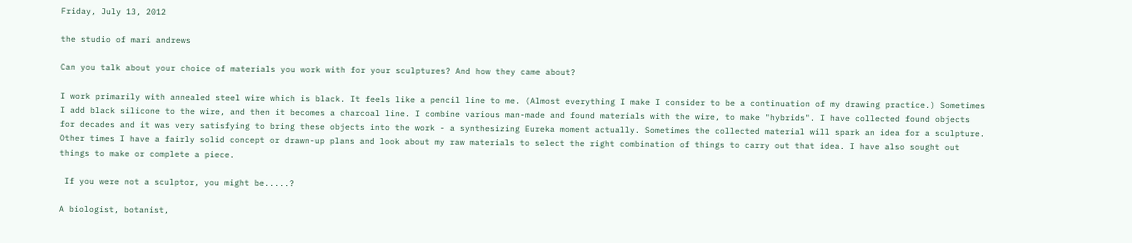Friday, July 13, 2012

the studio of mari andrews

Can you talk about your choice of materials you work with for your sculptures? And how they came about?

I work primarily with annealed steel wire which is black. It feels like a pencil line to me. (Almost everything I make I consider to be a continuation of my drawing practice.) Sometimes I add black silicone to the wire, and then it becomes a charcoal line. I combine various man-made and found materials with the wire, to make "hybrids". I have collected found objects for decades and it was very satisfying to bring these objects into the work - a synthesizing Eureka moment actually. Sometimes the collected material will spark an idea for a sculpture. Other times I have a fairly solid concept or drawn-up plans and look about my raw materials to select the right combination of things to carry out that idea. I have also sought out things to make or complete a piece.

 If you were not a sculptor, you might be.....?

A biologist, botanist,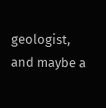geologist, and maybe a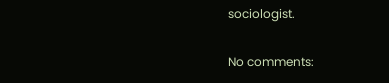sociologist.

No comments: